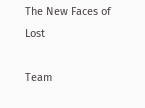The New Faces of Lost

Team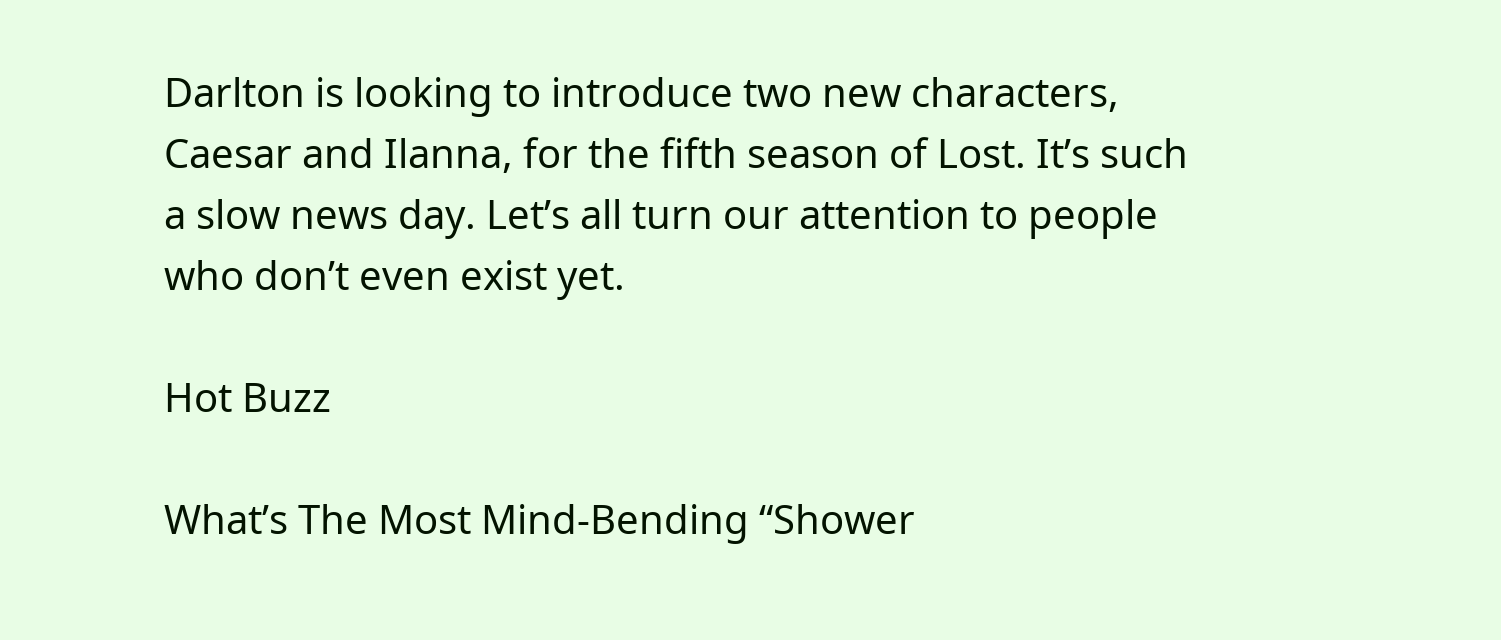Darlton is looking to introduce two new characters, Caesar and Ilanna, for the fifth season of Lost. It’s such a slow news day. Let’s all turn our attention to people who don’t even exist yet.

Hot Buzz

What’s The Most Mind-Bending “Shower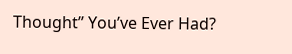Thought” You’ve Ever Had?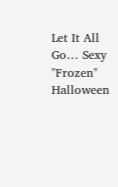Let It All Go… Sexy "Frozen" Halloween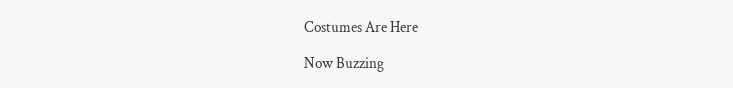Costumes Are Here

Now Buzzing